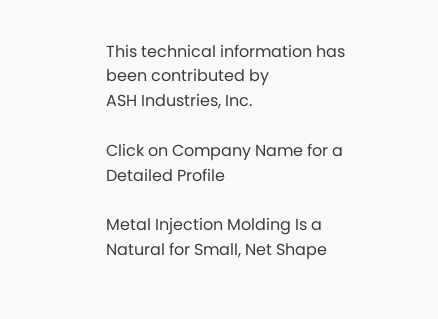This technical information has been contributed by
ASH Industries, Inc.

Click on Company Name for a Detailed Profile

Metal Injection Molding Is a Natural for Small, Net Shape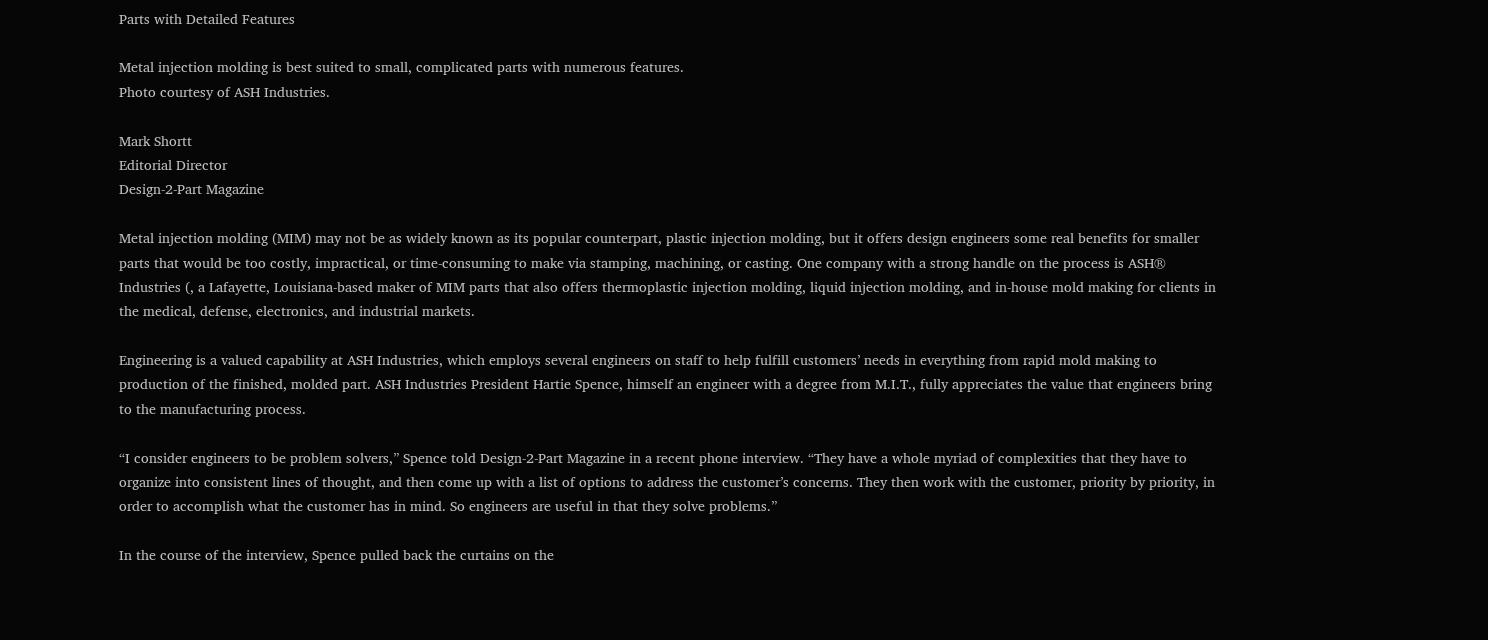Parts with Detailed Features

Metal injection molding is best suited to small, complicated parts with numerous features.
Photo courtesy of ASH Industries.

Mark Shortt
Editorial Director
Design-2-Part Magazine

Metal injection molding (MIM) may not be as widely known as its popular counterpart, plastic injection molding, but it offers design engineers some real benefits for smaller parts that would be too costly, impractical, or time-consuming to make via stamping, machining, or casting. One company with a strong handle on the process is ASH® Industries (, a Lafayette, Louisiana-based maker of MIM parts that also offers thermoplastic injection molding, liquid injection molding, and in-house mold making for clients in the medical, defense, electronics, and industrial markets.

Engineering is a valued capability at ASH Industries, which employs several engineers on staff to help fulfill customers’ needs in everything from rapid mold making to production of the finished, molded part. ASH Industries President Hartie Spence, himself an engineer with a degree from M.I.T., fully appreciates the value that engineers bring to the manufacturing process.

“I consider engineers to be problem solvers,” Spence told Design-2-Part Magazine in a recent phone interview. “They have a whole myriad of complexities that they have to organize into consistent lines of thought, and then come up with a list of options to address the customer’s concerns. They then work with the customer, priority by priority, in order to accomplish what the customer has in mind. So engineers are useful in that they solve problems.”

In the course of the interview, Spence pulled back the curtains on the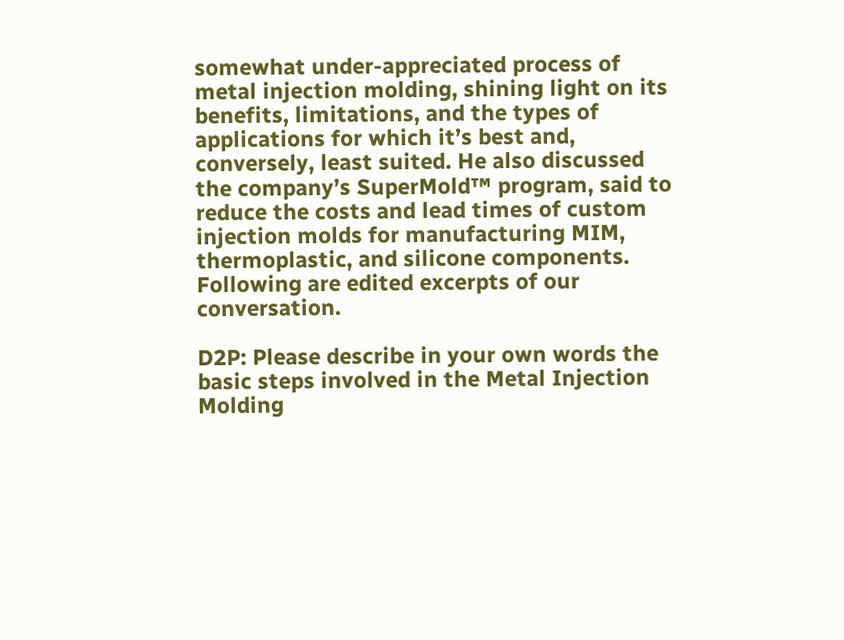somewhat under-appreciated process of metal injection molding, shining light on its benefits, limitations, and the types of applications for which it’s best and, conversely, least suited. He also discussed the company’s SuperMold™ program, said to reduce the costs and lead times of custom injection molds for manufacturing MIM, thermoplastic, and silicone components. Following are edited excerpts of our conversation.

D2P: Please describe in your own words the basic steps involved in the Metal Injection Molding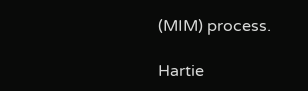(MIM) process.

Hartie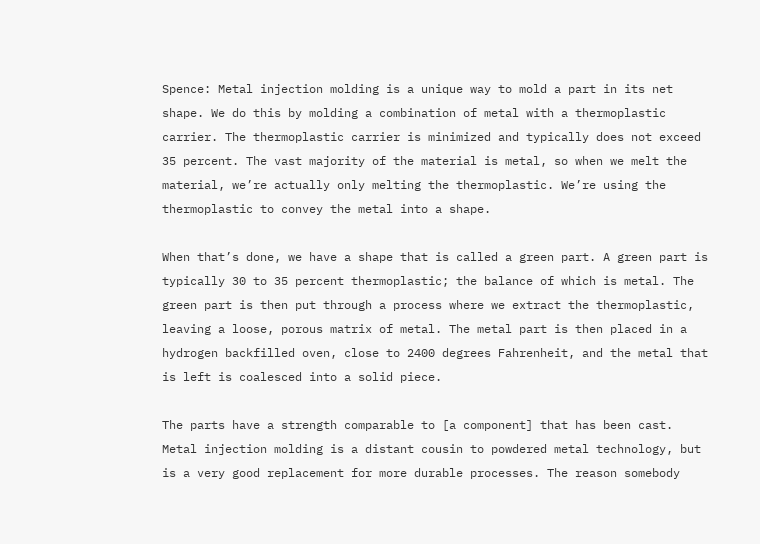Spence: Metal injection molding is a unique way to mold a part in its net shape. We do this by molding a combination of metal with a thermoplastic carrier. The thermoplastic carrier is minimized and typically does not exceed 35 percent. The vast majority of the material is metal, so when we melt the material, we’re actually only melting the thermoplastic. We’re using the thermoplastic to convey the metal into a shape.

When that’s done, we have a shape that is called a green part. A green part is typically 30 to 35 percent thermoplastic; the balance of which is metal. The green part is then put through a process where we extract the thermoplastic, leaving a loose, porous matrix of metal. The metal part is then placed in a hydrogen backfilled oven, close to 2400 degrees Fahrenheit, and the metal that is left is coalesced into a solid piece.

The parts have a strength comparable to [a component] that has been cast. Metal injection molding is a distant cousin to powdered metal technology, but is a very good replacement for more durable processes. The reason somebody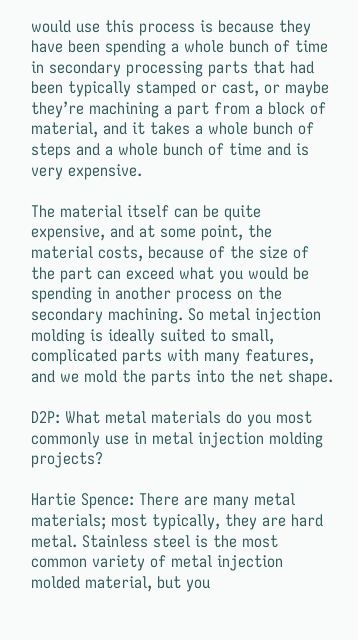would use this process is because they have been spending a whole bunch of time in secondary processing parts that had been typically stamped or cast, or maybe they’re machining a part from a block of material, and it takes a whole bunch of steps and a whole bunch of time and is very expensive.

The material itself can be quite expensive, and at some point, the material costs, because of the size of the part can exceed what you would be spending in another process on the secondary machining. So metal injection molding is ideally suited to small, complicated parts with many features, and we mold the parts into the net shape.

D2P: What metal materials do you most commonly use in metal injection molding projects?

Hartie Spence: There are many metal materials; most typically, they are hard metal. Stainless steel is the most common variety of metal injection molded material, but you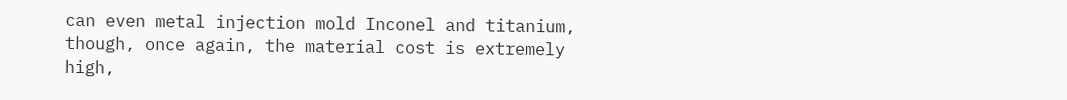can even metal injection mold Inconel and titanium, though, once again, the material cost is extremely high,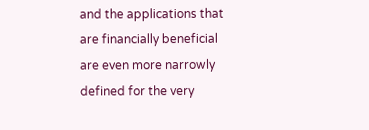and the applications that are financially beneficial are even more narrowly defined for the very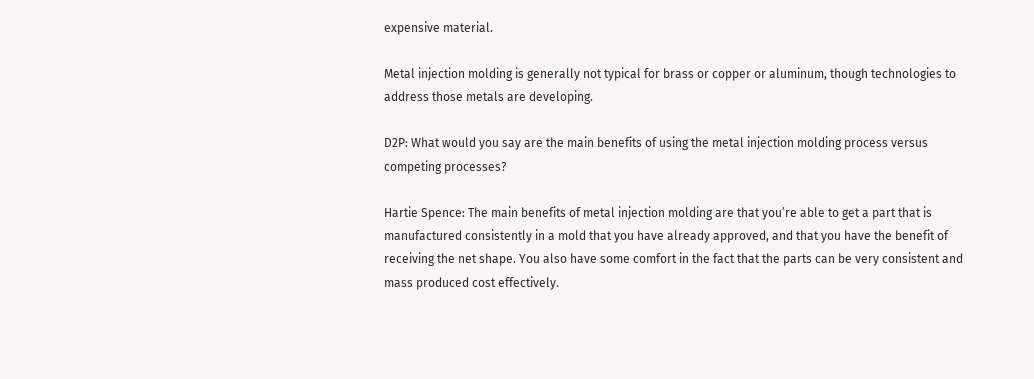expensive material.

Metal injection molding is generally not typical for brass or copper or aluminum, though technologies to address those metals are developing.

D2P: What would you say are the main benefits of using the metal injection molding process versus competing processes?

Hartie Spence: The main benefits of metal injection molding are that you’re able to get a part that is manufactured consistently in a mold that you have already approved, and that you have the benefit of receiving the net shape. You also have some comfort in the fact that the parts can be very consistent and mass produced cost effectively.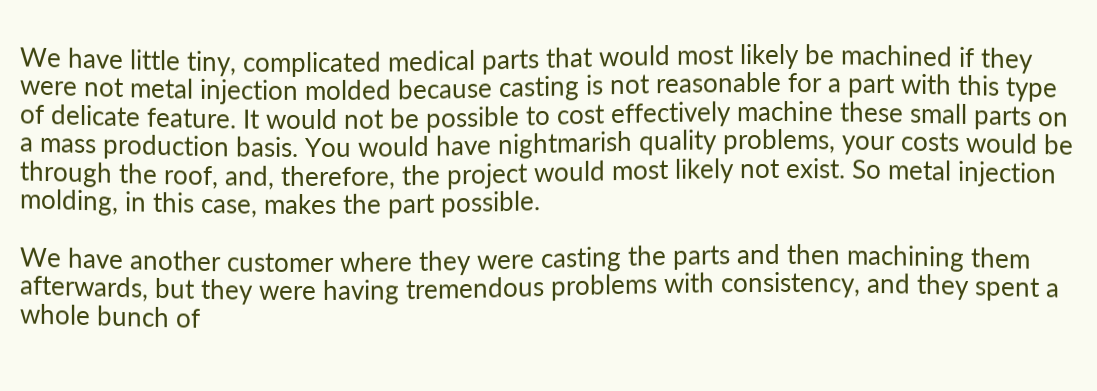We have little tiny, complicated medical parts that would most likely be machined if they were not metal injection molded because casting is not reasonable for a part with this type of delicate feature. It would not be possible to cost effectively machine these small parts on a mass production basis. You would have nightmarish quality problems, your costs would be through the roof, and, therefore, the project would most likely not exist. So metal injection molding, in this case, makes the part possible.

We have another customer where they were casting the parts and then machining them afterwards, but they were having tremendous problems with consistency, and they spent a whole bunch of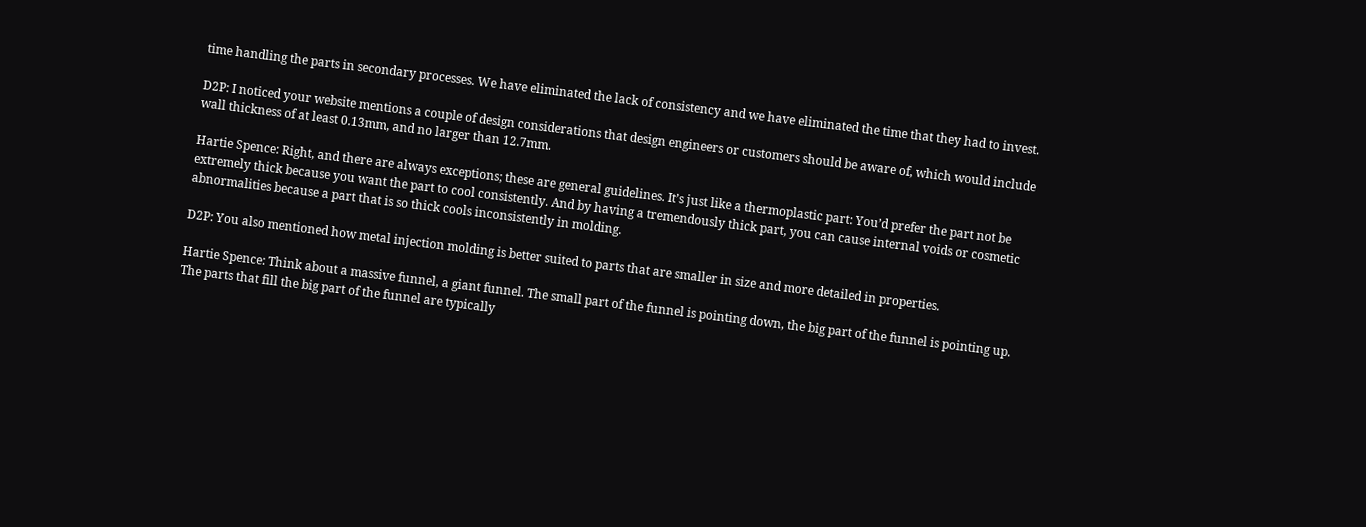time handling the parts in secondary processes. We have eliminated the lack of consistency and we have eliminated the time that they had to invest.

D2P: I noticed your website mentions a couple of design considerations that design engineers or customers should be aware of, which would include wall thickness of at least 0.13mm, and no larger than 12.7mm.

Hartie Spence: Right, and there are always exceptions; these are general guidelines. It’s just like a thermoplastic part: You’d prefer the part not be extremely thick because you want the part to cool consistently. And by having a tremendously thick part, you can cause internal voids or cosmetic abnormalities because a part that is so thick cools inconsistently in molding.

D2P: You also mentioned how metal injection molding is better suited to parts that are smaller in size and more detailed in properties.

Hartie Spence: Think about a massive funnel, a giant funnel. The small part of the funnel is pointing down, the big part of the funnel is pointing up. The parts that fill the big part of the funnel are typically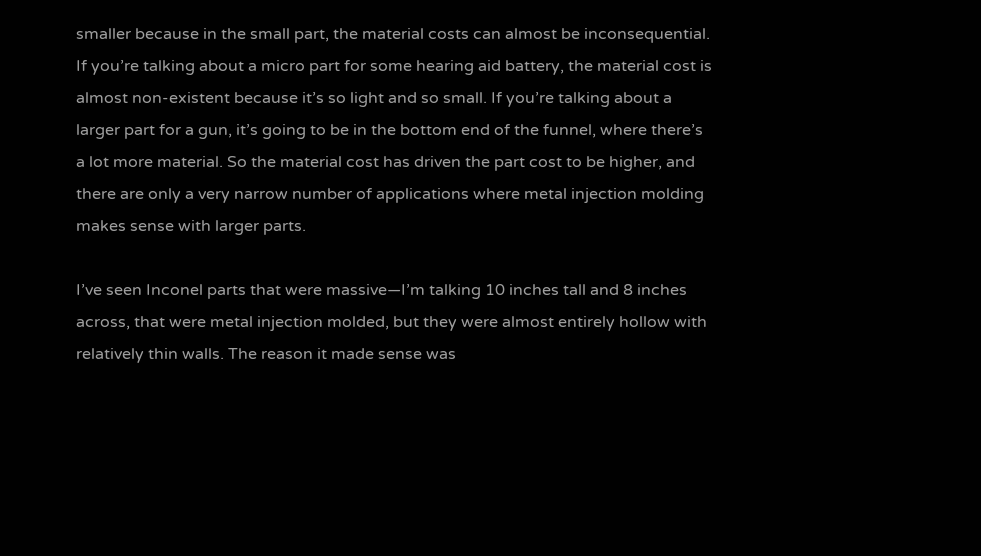smaller because in the small part, the material costs can almost be inconsequential. If you’re talking about a micro part for some hearing aid battery, the material cost is almost non-existent because it’s so light and so small. If you’re talking about a larger part for a gun, it’s going to be in the bottom end of the funnel, where there’s a lot more material. So the material cost has driven the part cost to be higher, and there are only a very narrow number of applications where metal injection molding makes sense with larger parts.

I’ve seen Inconel parts that were massive—I’m talking 10 inches tall and 8 inches across, that were metal injection molded, but they were almost entirely hollow with relatively thin walls. The reason it made sense was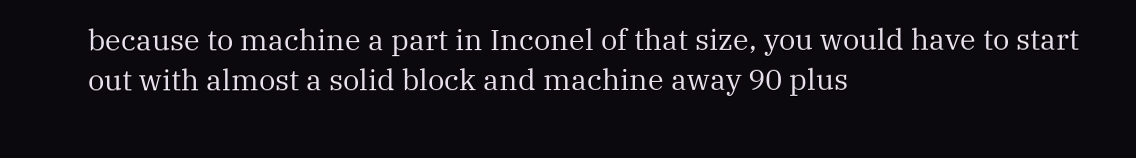because to machine a part in Inconel of that size, you would have to start out with almost a solid block and machine away 90 plus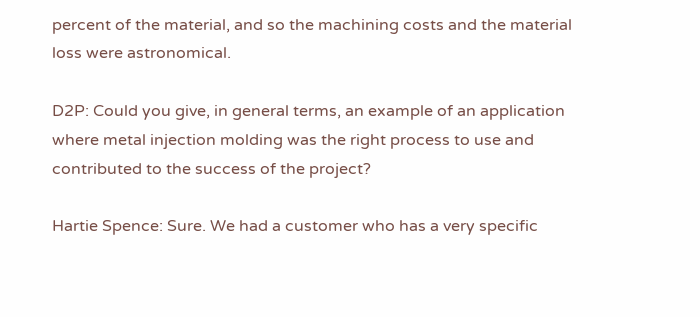percent of the material, and so the machining costs and the material loss were astronomical.

D2P: Could you give, in general terms, an example of an application where metal injection molding was the right process to use and contributed to the success of the project?

Hartie Spence: Sure. We had a customer who has a very specific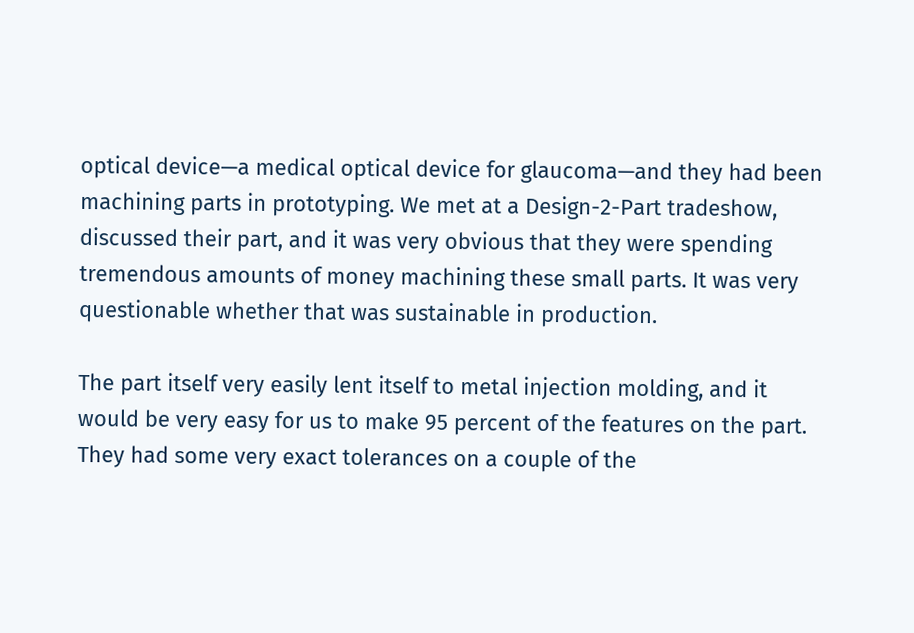optical device—a medical optical device for glaucoma—and they had been machining parts in prototyping. We met at a Design-2-Part tradeshow, discussed their part, and it was very obvious that they were spending tremendous amounts of money machining these small parts. It was very questionable whether that was sustainable in production.

The part itself very easily lent itself to metal injection molding, and it would be very easy for us to make 95 percent of the features on the part. They had some very exact tolerances on a couple of the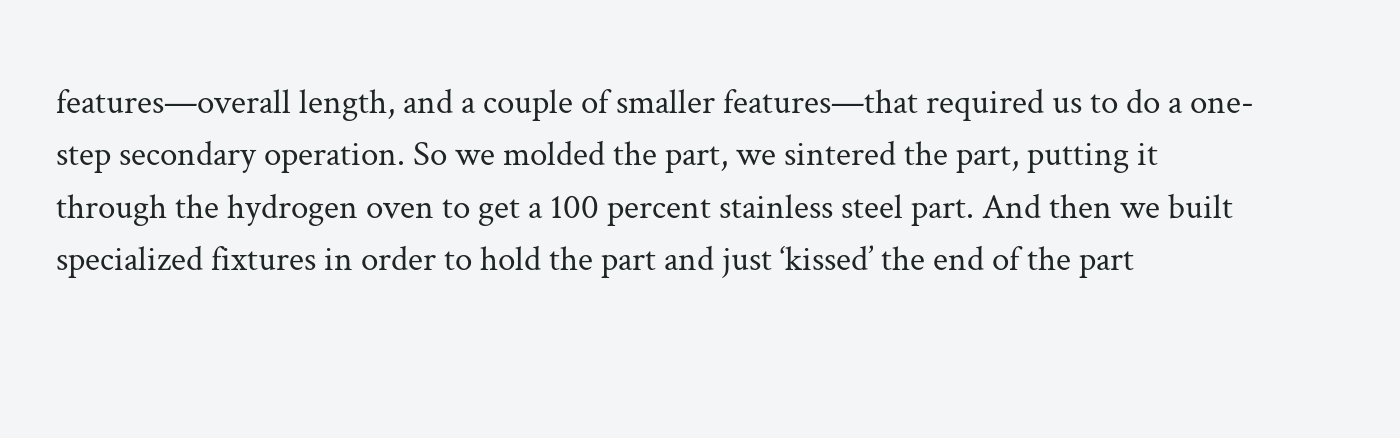features—overall length, and a couple of smaller features—that required us to do a one-step secondary operation. So we molded the part, we sintered the part, putting it through the hydrogen oven to get a 100 percent stainless steel part. And then we built specialized fixtures in order to hold the part and just ‘kissed’ the end of the part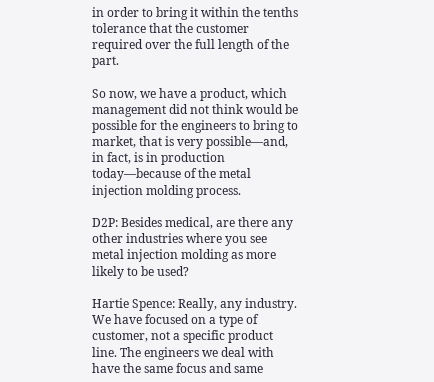in order to bring it within the tenths tolerance that the customer required over the full length of the part.

So now, we have a product, which management did not think would be possible for the engineers to bring to market, that is very possible—and, in fact, is in production today—because of the metal injection molding process.

D2P: Besides medical, are there any other industries where you see metal injection molding as more likely to be used?

Hartie Spence: Really, any industry. We have focused on a type of customer, not a specific product line. The engineers we deal with have the same focus and same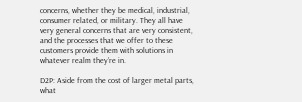concerns, whether they be medical, industrial, consumer related, or military. They all have very general concerns that are very consistent, and the processes that we offer to these customers provide them with solutions in whatever realm they’re in.

D2P: Aside from the cost of larger metal parts, what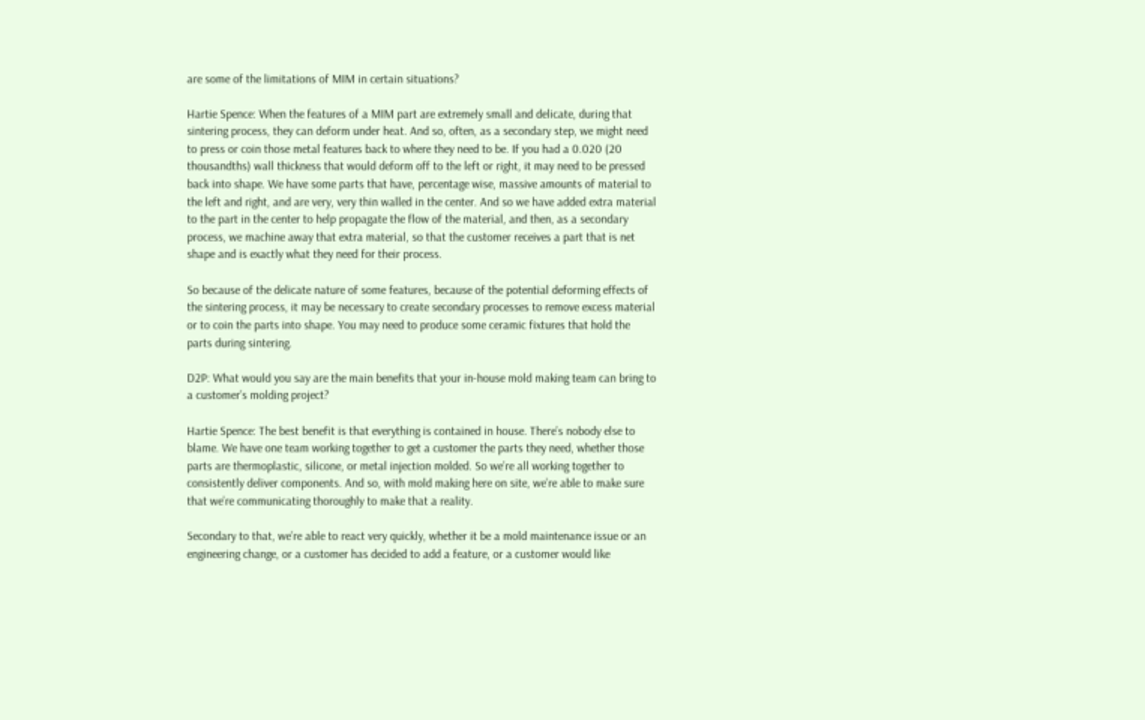are some of the limitations of MIM in certain situations?

Hartie Spence: When the features of a MIM part are extremely small and delicate, during that sintering process, they can deform under heat. And so, often, as a secondary step, we might need to press or coin those metal features back to where they need to be. If you had a 0.020 (20 thousandths) wall thickness that would deform off to the left or right, it may need to be pressed back into shape. We have some parts that have, percentage wise, massive amounts of material to the left and right, and are very, very thin walled in the center. And so we have added extra material to the part in the center to help propagate the flow of the material, and then, as a secondary process, we machine away that extra material, so that the customer receives a part that is net shape and is exactly what they need for their process.

So because of the delicate nature of some features, because of the potential deforming effects of the sintering process, it may be necessary to create secondary processes to remove excess material or to coin the parts into shape. You may need to produce some ceramic fixtures that hold the parts during sintering.

D2P: What would you say are the main benefits that your in-house mold making team can bring to a customer’s molding project?

Hartie Spence: The best benefit is that everything is contained in house. There’s nobody else to blame. We have one team working together to get a customer the parts they need, whether those parts are thermoplastic, silicone, or metal injection molded. So we’re all working together to consistently deliver components. And so, with mold making here on site, we’re able to make sure that we’re communicating thoroughly to make that a reality.

Secondary to that, we’re able to react very quickly, whether it be a mold maintenance issue or an engineering change, or a customer has decided to add a feature, or a customer would like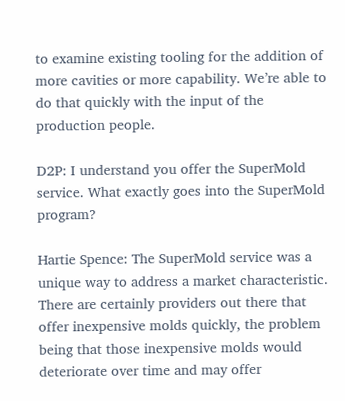to examine existing tooling for the addition of more cavities or more capability. We’re able to do that quickly with the input of the production people.

D2P: I understand you offer the SuperMold service. What exactly goes into the SuperMold program?

Hartie Spence: The SuperMold service was a unique way to address a market characteristic. There are certainly providers out there that offer inexpensive molds quickly, the problem being that those inexpensive molds would deteriorate over time and may offer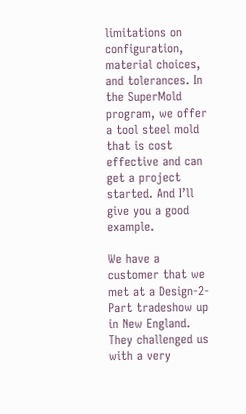limitations on configuration, material choices, and tolerances. In the SuperMold program, we offer a tool steel mold that is cost effective and can get a project started. And I’ll give you a good example.

We have a customer that we met at a Design-2-Part tradeshow up in New England. They challenged us with a very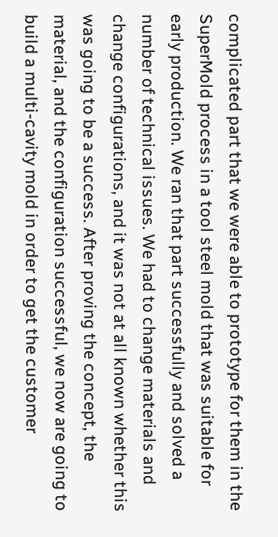complicated part that we were able to prototype for them in the SuperMold process in a tool steel mold that was suitable for early production. We ran that part successfully and solved a number of technical issues. We had to change materials and change configurations, and it was not at all known whether this was going to be a success. After proving the concept, the material, and the configuration successful, we now are going to build a multi-cavity mold in order to get the customer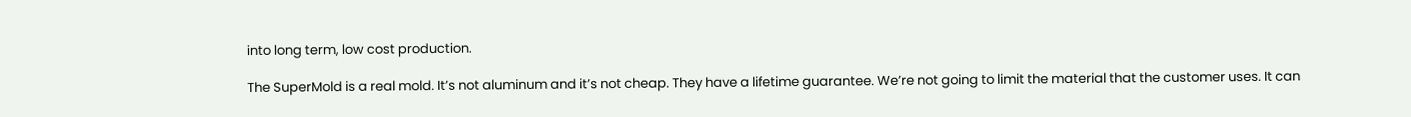into long term, low cost production.

The SuperMold is a real mold. It’s not aluminum and it’s not cheap. They have a lifetime guarantee. We’re not going to limit the material that the customer uses. It can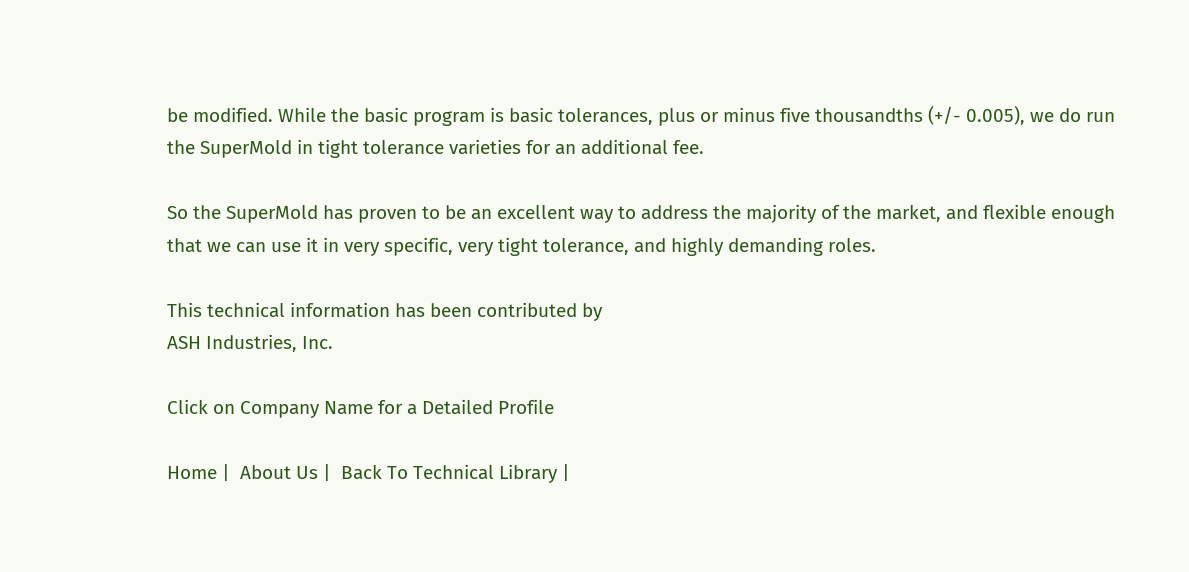be modified. While the basic program is basic tolerances, plus or minus five thousandths (+/- 0.005), we do run the SuperMold in tight tolerance varieties for an additional fee.

So the SuperMold has proven to be an excellent way to address the majority of the market, and flexible enough that we can use it in very specific, very tight tolerance, and highly demanding roles.

This technical information has been contributed by
ASH Industries, Inc.

Click on Company Name for a Detailed Profile

Home |  About Us |  Back To Technical Library |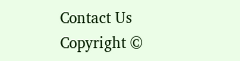Contact Us
Copyright ©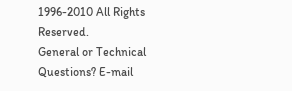1996-2010 All Rights Reserved.
General or Technical Questions? E-mail